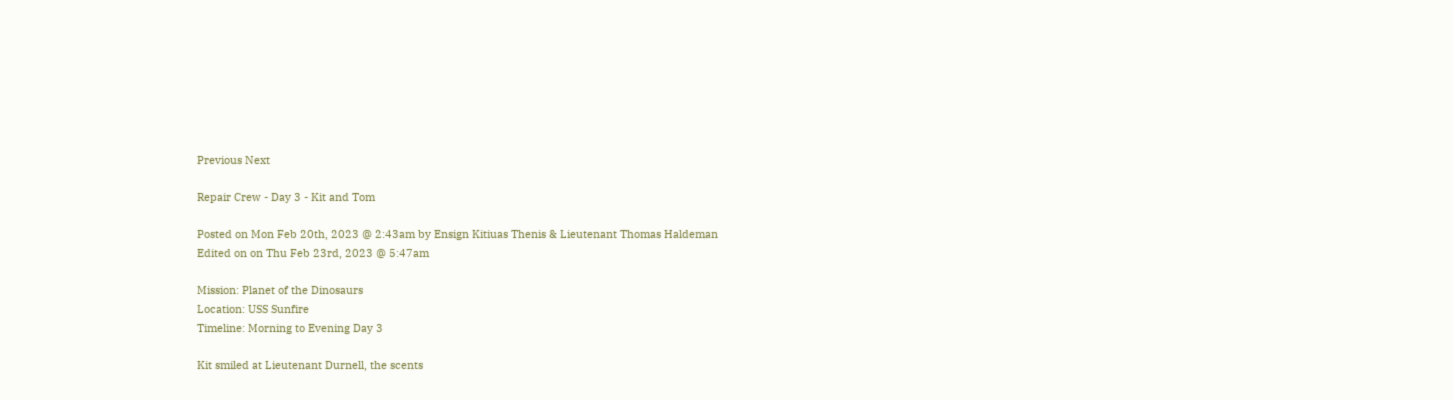Previous Next

Repair Crew - Day 3 - Kit and Tom

Posted on Mon Feb 20th, 2023 @ 2:43am by Ensign Kitiuas Thenis & Lieutenant Thomas Haldeman
Edited on on Thu Feb 23rd, 2023 @ 5:47am

Mission: Planet of the Dinosaurs
Location: USS Sunfire
Timeline: Morning to Evening Day 3

Kit smiled at Lieutenant Durnell, the scents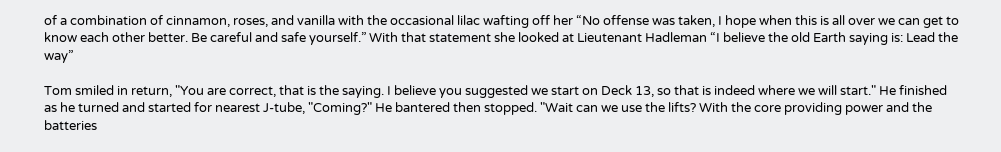of a combination of cinnamon, roses, and vanilla with the occasional lilac wafting off her “No offense was taken, I hope when this is all over we can get to know each other better. Be careful and safe yourself.” With that statement she looked at Lieutenant Hadleman “I believe the old Earth saying is: Lead the way”

Tom smiled in return, "You are correct, that is the saying. I believe you suggested we start on Deck 13, so that is indeed where we will start." He finished as he turned and started for nearest J-tube, "Coming?" He bantered then stopped. "Wait can we use the lifts? With the core providing power and the batteries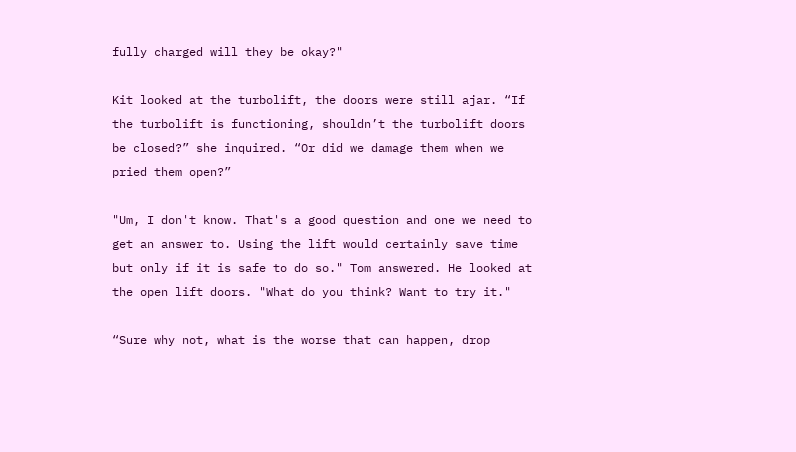fully charged will they be okay?"

Kit looked at the turbolift, the doors were still ajar. “If the turbolift is functioning, shouldn’t the turbolift doors be closed?” she inquired. “Or did we damage them when we pried them open?”

"Um, I don't know. That's a good question and one we need to get an answer to. Using the lift would certainly save time but only if it is safe to do so." Tom answered. He looked at the open lift doors. "What do you think? Want to try it."

“Sure why not, what is the worse that can happen, drop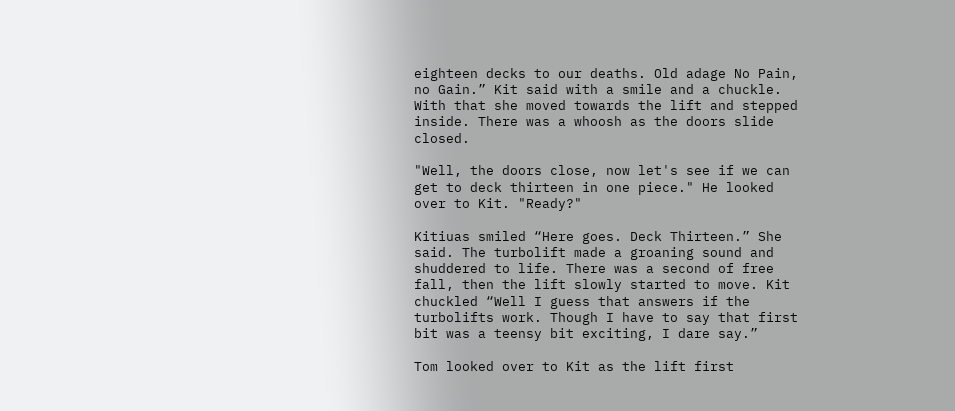eighteen decks to our deaths. Old adage No Pain, no Gain.” Kit said with a smile and a chuckle. With that she moved towards the lift and stepped inside. There was a whoosh as the doors slide closed.

"Well, the doors close, now let's see if we can get to deck thirteen in one piece." He looked over to Kit. "Ready?"

Kitiuas smiled “Here goes. Deck Thirteen.” She said. The turbolift made a groaning sound and shuddered to life. There was a second of free fall, then the lift slowly started to move. Kit chuckled “Well I guess that answers if the turbolifts work. Though I have to say that first bit was a teensy bit exciting, I dare say.”

Tom looked over to Kit as the lift first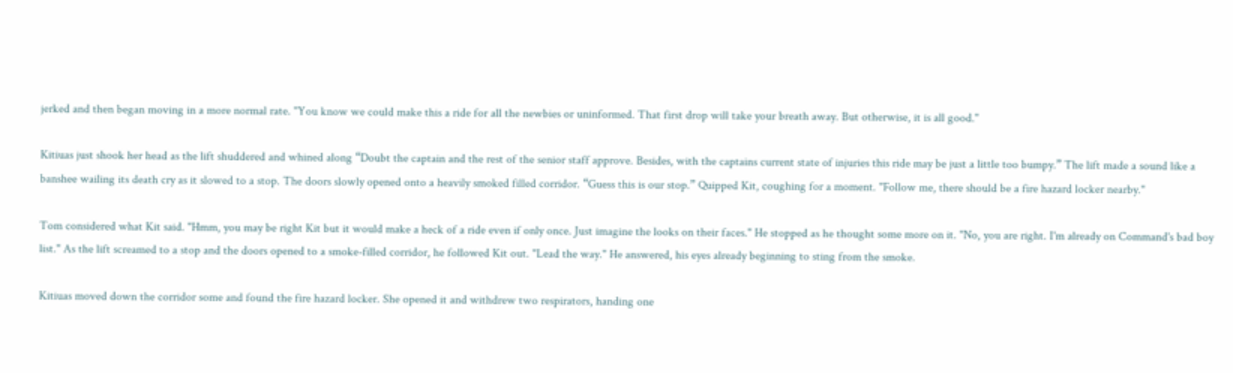jerked and then began moving in a more normal rate. "You know we could make this a ride for all the newbies or uninformed. That first drop will take your breath away. But otherwise, it is all good."

Kitiuas just shook her head as the lift shuddered and whined along “Doubt the captain and the rest of the senior staff approve. Besides, with the captains current state of injuries this ride may be just a little too bumpy.” The lift made a sound like a banshee wailing its death cry as it slowed to a stop. The doors slowly opened onto a heavily smoked filled corridor. “Guess this is our stop.” Quipped Kit, coughing for a moment. "Follow me, there should be a fire hazard locker nearby."

Tom considered what Kit said. "Hmm, you may be right Kit but it would make a heck of a ride even if only once. Just imagine the looks on their faces." He stopped as he thought some more on it. "No, you are right. I'm already on Command's bad boy list." As the lift screamed to a stop and the doors opened to a smoke-filled corridor, he followed Kit out. "Lead the way." He answered, his eyes already beginning to sting from the smoke.

Kitiuas moved down the corridor some and found the fire hazard locker. She opened it and withdrew two respirators, handing one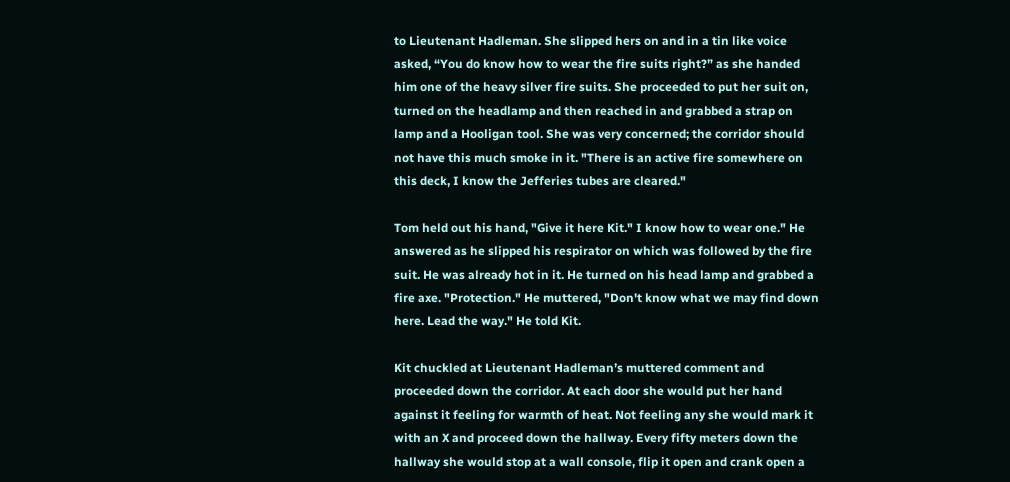to Lieutenant Hadleman. She slipped hers on and in a tin like voice asked, “You do know how to wear the fire suits right?” as she handed him one of the heavy silver fire suits. She proceeded to put her suit on, turned on the headlamp and then reached in and grabbed a strap on lamp and a Hooligan tool. She was very concerned; the corridor should not have this much smoke in it. "There is an active fire somewhere on this deck, I know the Jefferies tubes are cleared."

Tom held out his hand, "Give it here Kit." I know how to wear one." He answered as he slipped his respirator on which was followed by the fire suit. He was already hot in it. He turned on his head lamp and grabbed a fire axe. "Protection." He muttered, "Don't know what we may find down here. Lead the way." He told Kit.

Kit chuckled at Lieutenant Hadleman’s muttered comment and proceeded down the corridor. At each door she would put her hand against it feeling for warmth of heat. Not feeling any she would mark it with an X and proceed down the hallway. Every fifty meters down the hallway she would stop at a wall console, flip it open and crank open a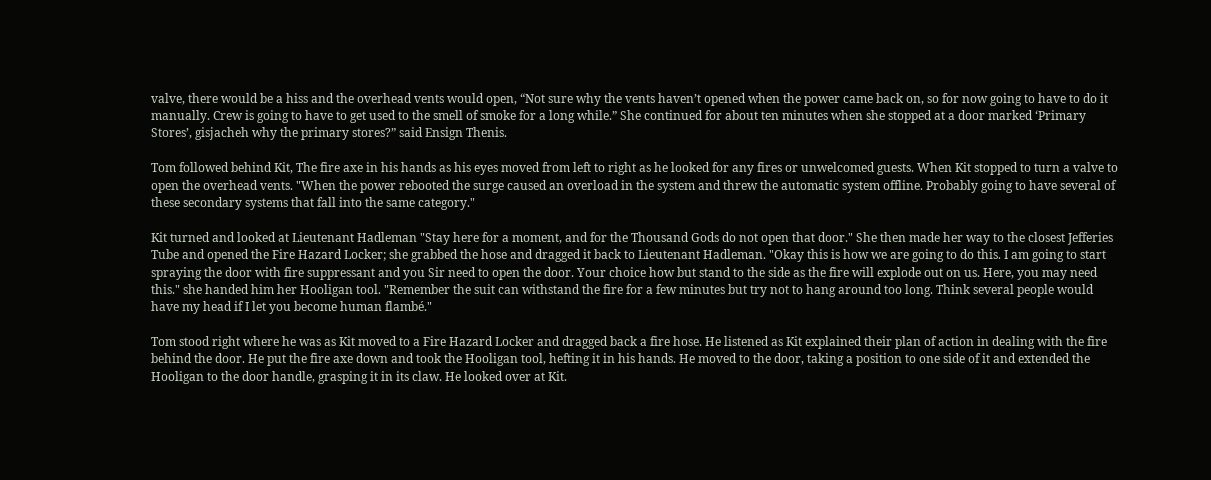valve, there would be a hiss and the overhead vents would open, “Not sure why the vents haven’t opened when the power came back on, so for now going to have to do it manually. Crew is going to have to get used to the smell of smoke for a long while.” She continued for about ten minutes when she stopped at a door marked ‘Primary Stores’, gisjacheh why the primary stores?” said Ensign Thenis.

Tom followed behind Kit, The fire axe in his hands as his eyes moved from left to right as he looked for any fires or unwelcomed guests. When Kit stopped to turn a valve to open the overhead vents. "When the power rebooted the surge caused an overload in the system and threw the automatic system offline. Probably going to have several of these secondary systems that fall into the same category."

Kit turned and looked at Lieutenant Hadleman "Stay here for a moment, and for the Thousand Gods do not open that door." She then made her way to the closest Jefferies Tube and opened the Fire Hazard Locker; she grabbed the hose and dragged it back to Lieutenant Hadleman. "Okay this is how we are going to do this. I am going to start spraying the door with fire suppressant and you Sir need to open the door. Your choice how but stand to the side as the fire will explode out on us. Here, you may need this." she handed him her Hooligan tool. "Remember the suit can withstand the fire for a few minutes but try not to hang around too long. Think several people would have my head if I let you become human flambé."

Tom stood right where he was as Kit moved to a Fire Hazard Locker and dragged back a fire hose. He listened as Kit explained their plan of action in dealing with the fire behind the door. He put the fire axe down and took the Hooligan tool, hefting it in his hands. He moved to the door, taking a position to one side of it and extended the Hooligan to the door handle, grasping it in its claw. He looked over at Kit.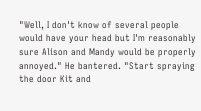"Well, I don't know of several people would have your head but I'm reasonably sure Alison and Mandy would be properly annoyed." He bantered. "Start spraying the door Kit and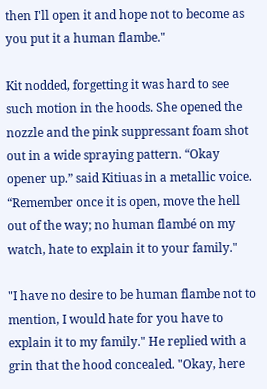then I'll open it and hope not to become as you put it a human flambe."

Kit nodded, forgetting it was hard to see such motion in the hoods. She opened the nozzle and the pink suppressant foam shot out in a wide spraying pattern. “Okay opener up.” said Kitiuas in a metallic voice. “Remember once it is open, move the hell out of the way; no human flambé on my watch, hate to explain it to your family."

"I have no desire to be human flambe not to mention, I would hate for you have to explain it to my family." He replied with a grin that the hood concealed. "Okay, here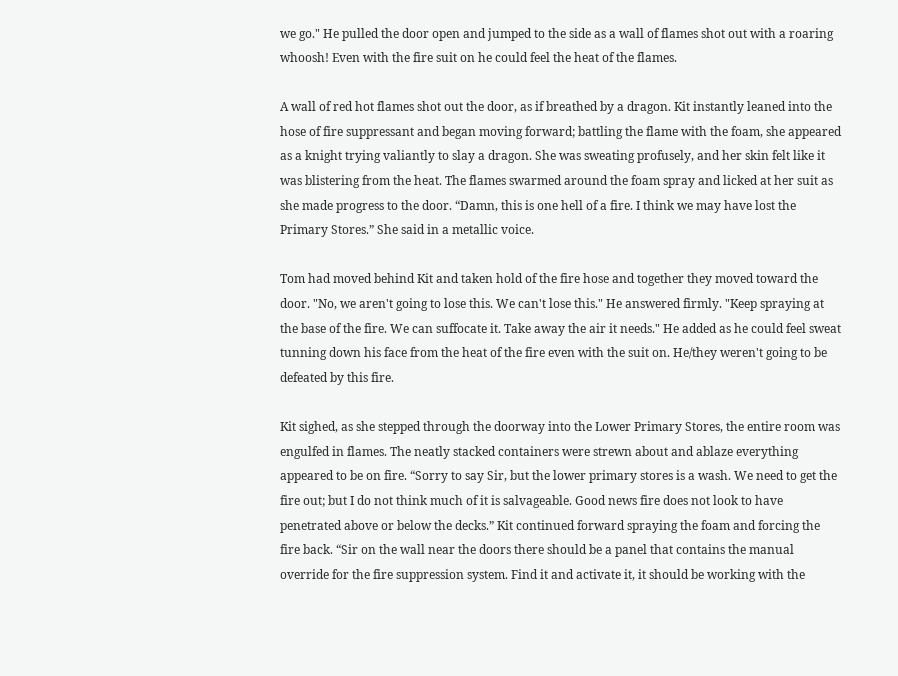we go." He pulled the door open and jumped to the side as a wall of flames shot out with a roaring whoosh! Even with the fire suit on he could feel the heat of the flames.

A wall of red hot flames shot out the door, as if breathed by a dragon. Kit instantly leaned into the hose of fire suppressant and began moving forward; battling the flame with the foam, she appeared as a knight trying valiantly to slay a dragon. She was sweating profusely, and her skin felt like it was blistering from the heat. The flames swarmed around the foam spray and licked at her suit as she made progress to the door. “Damn, this is one hell of a fire. I think we may have lost the Primary Stores.” She said in a metallic voice.

Tom had moved behind Kit and taken hold of the fire hose and together they moved toward the door. "No, we aren't going to lose this. We can't lose this." He answered firmly. "Keep spraying at the base of the fire. We can suffocate it. Take away the air it needs." He added as he could feel sweat tunning down his face from the heat of the fire even with the suit on. He/they weren't going to be defeated by this fire.

Kit sighed, as she stepped through the doorway into the Lower Primary Stores, the entire room was engulfed in flames. The neatly stacked containers were strewn about and ablaze everything appeared to be on fire. “Sorry to say Sir, but the lower primary stores is a wash. We need to get the fire out; but I do not think much of it is salvageable. Good news fire does not look to have penetrated above or below the decks.” Kit continued forward spraying the foam and forcing the fire back. “Sir on the wall near the doors there should be a panel that contains the manual override for the fire suppression system. Find it and activate it, it should be working with the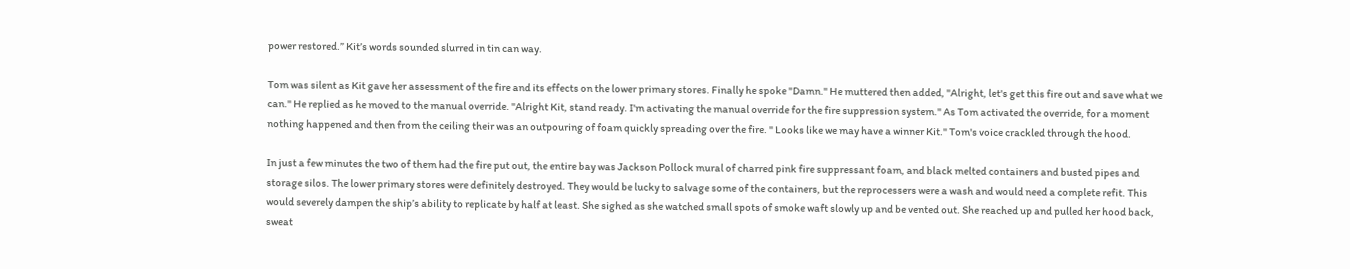power restored.” Kit’s words sounded slurred in tin can way.

Tom was silent as Kit gave her assessment of the fire and its effects on the lower primary stores. Finally he spoke "Damn." He muttered then added, "Alright, let's get this fire out and save what we can." He replied as he moved to the manual override. "Alright Kit, stand ready. I'm activating the manual override for the fire suppression system." As Tom activated the override, for a moment nothing happened and then from the ceiling their was an outpouring of foam quickly spreading over the fire. " Looks like we may have a winner Kit." Tom's voice crackled through the hood.

In just a few minutes the two of them had the fire put out, the entire bay was Jackson Pollock mural of charred pink fire suppressant foam, and black melted containers and busted pipes and storage silos. The lower primary stores were definitely destroyed. They would be lucky to salvage some of the containers, but the reprocessers were a wash and would need a complete refit. This would severely dampen the ship’s ability to replicate by half at least. She sighed as she watched small spots of smoke waft slowly up and be vented out. She reached up and pulled her hood back, sweat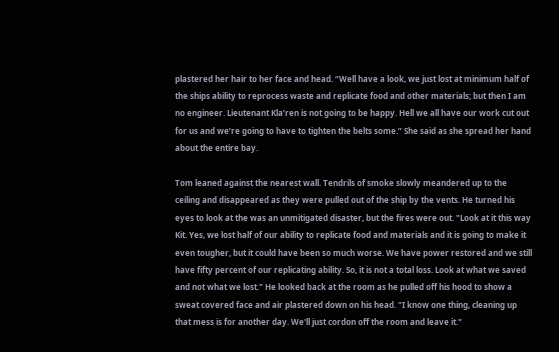plastered her hair to her face and head. “Well have a look, we just lost at minimum half of the ships ability to reprocess waste and replicate food and other materials; but then I am no engineer. Lieutenant Kla’ren is not going to be happy. Hell we all have our work cut out for us and we’re going to have to tighten the belts some.” She said as she spread her hand about the entire bay.

Tom leaned against the nearest wall. Tendrils of smoke slowly meandered up to the ceiling and disappeared as they were pulled out of the ship by the vents. He turned his eyes to look at the was an unmitigated disaster, but the fires were out. "Look at it this way Kit. Yes, we lost half of our ability to replicate food and materials and it is going to make it even tougher, but it could have been so much worse. We have power restored and we still have fifty percent of our replicating ability. So, it is not a total loss. Look at what we saved and not what we lost." He looked back at the room as he pulled off his hood to show a sweat covered face and air plastered down on his head. "I know one thing, cleaning up that mess is for another day. We'll just cordon off the room and leave it."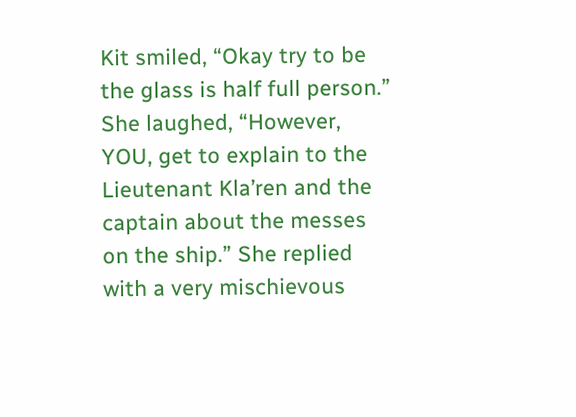Kit smiled, “Okay try to be the glass is half full person.” She laughed, “However, YOU, get to explain to the Lieutenant Kla’ren and the captain about the messes on the ship.” She replied with a very mischievous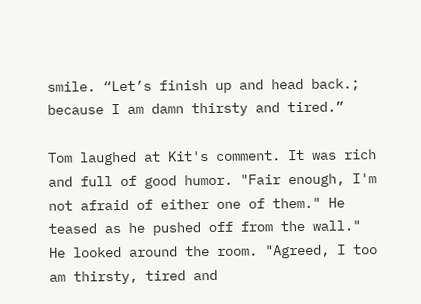smile. “Let’s finish up and head back.; because I am damn thirsty and tired.”

Tom laughed at Kit's comment. It was rich and full of good humor. "Fair enough, I'm not afraid of either one of them." He teased as he pushed off from the wall." He looked around the room. "Agreed, I too am thirsty, tired and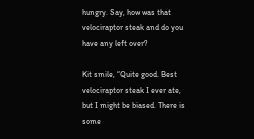hungry. Say, how was that velociraptor steak and do you have any left over?

Kit smile, “Quite good. Best velociraptor steak I ever ate, but I might be biased. There is some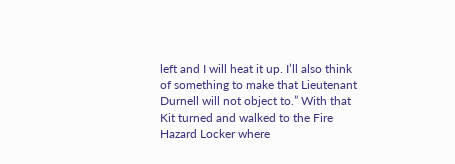left and I will heat it up. I’ll also think of something to make that Lieutenant Durnell will not object to.” With that Kit turned and walked to the Fire Hazard Locker where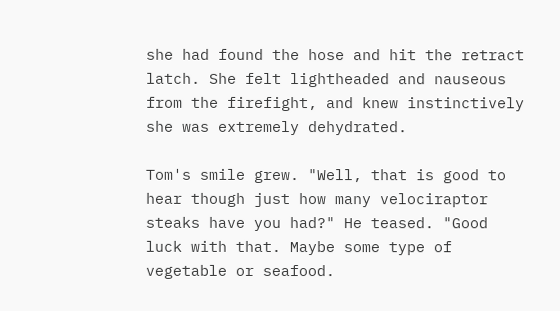she had found the hose and hit the retract latch. She felt lightheaded and nauseous from the firefight, and knew instinctively she was extremely dehydrated.

Tom's smile grew. "Well, that is good to hear though just how many velociraptor steaks have you had?" He teased. "Good luck with that. Maybe some type of vegetable or seafood.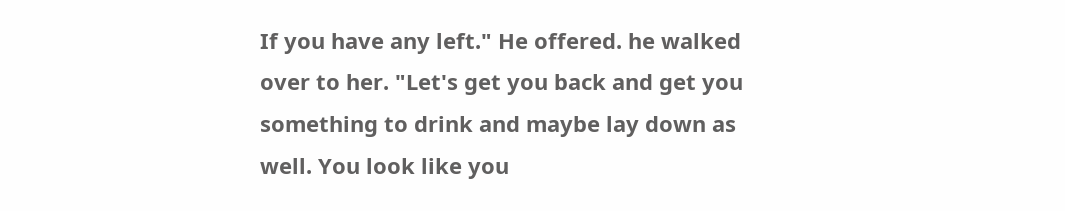If you have any left." He offered. he walked over to her. "Let's get you back and get you something to drink and maybe lay down as well. You look like you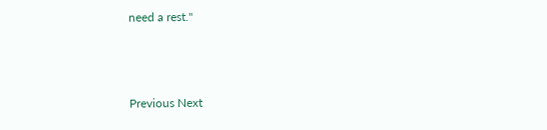need a rest."



Previous Next